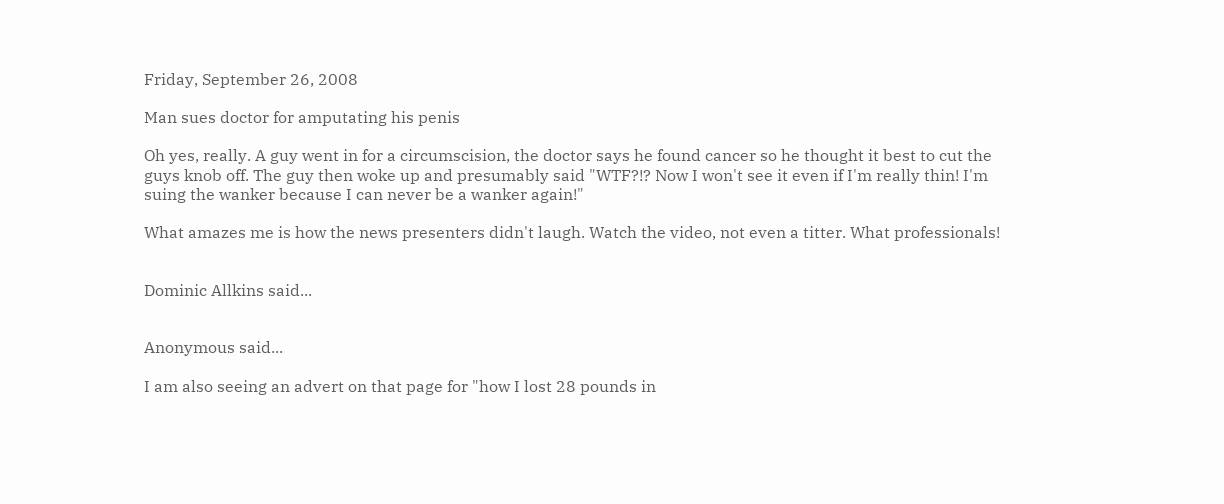Friday, September 26, 2008

Man sues doctor for amputating his penis

Oh yes, really. A guy went in for a circumscision, the doctor says he found cancer so he thought it best to cut the guys knob off. The guy then woke up and presumably said "WTF?!? Now I won't see it even if I'm really thin! I'm suing the wanker because I can never be a wanker again!"

What amazes me is how the news presenters didn't laugh. Watch the video, not even a titter. What professionals!


Dominic Allkins said...


Anonymous said...

I am also seeing an advert on that page for "how I lost 28 pounds in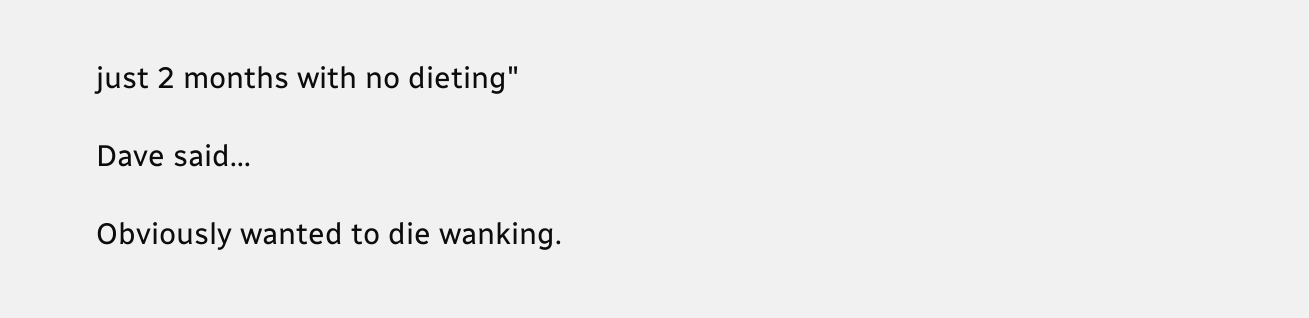just 2 months with no dieting"

Dave said...

Obviously wanted to die wanking.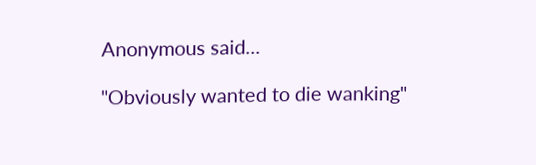Anonymous said...

"Obviously wanted to die wanking"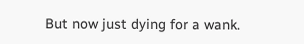But now just dying for a wank.